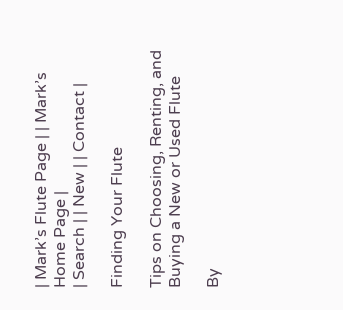| Mark’s Flute Page | | Mark’s Home Page |
| Search | | New | | Contact |

Finding Your Flute

Tips on Choosing, Renting, and Buying a New or Used Flute

By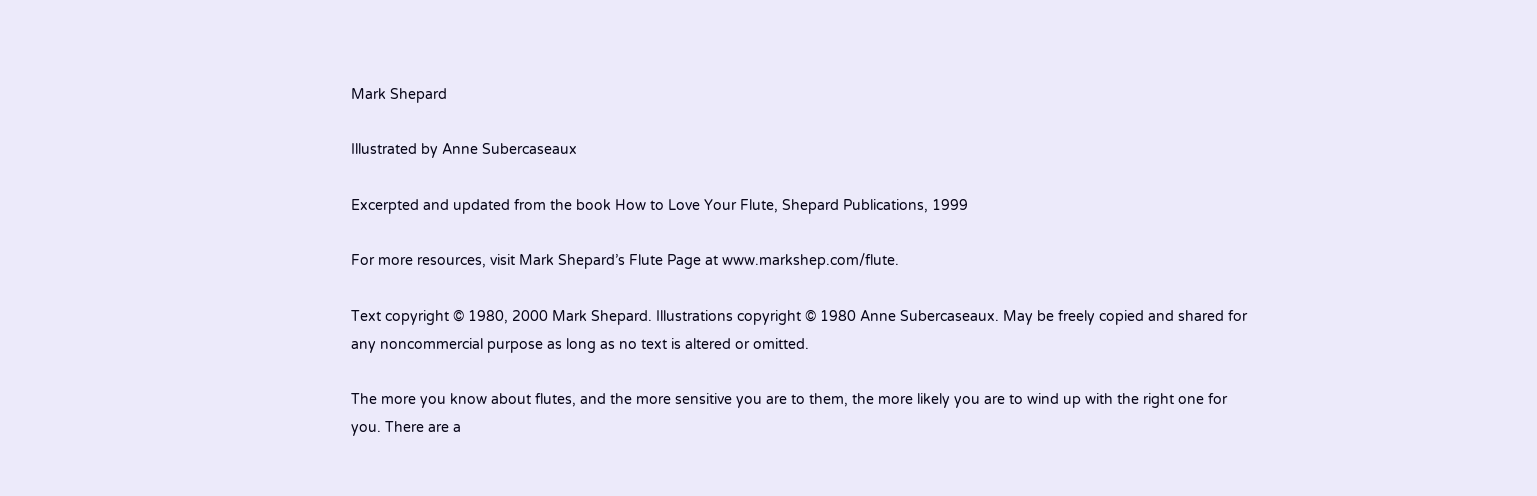Mark Shepard

Illustrated by Anne Subercaseaux

Excerpted and updated from the book How to Love Your Flute, Shepard Publications, 1999

For more resources, visit Mark Shepard’s Flute Page at www.markshep.com/flute.

Text copyright © 1980, 2000 Mark Shepard. Illustrations copyright © 1980 Anne Subercaseaux. May be freely copied and shared for any noncommercial purpose as long as no text is altered or omitted.

The more you know about flutes, and the more sensitive you are to them, the more likely you are to wind up with the right one for you. There are a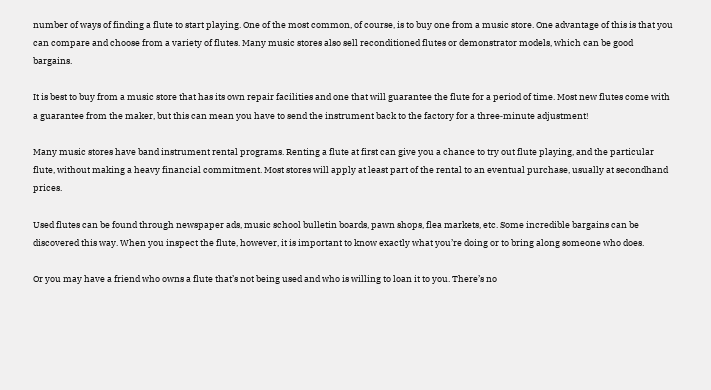number of ways of finding a flute to start playing. One of the most common, of course, is to buy one from a music store. One advantage of this is that you can compare and choose from a variety of flutes. Many music stores also sell reconditioned flutes or demonstrator models, which can be good bargains.

It is best to buy from a music store that has its own repair facilities and one that will guarantee the flute for a period of time. Most new flutes come with a guarantee from the maker, but this can mean you have to send the instrument back to the factory for a three‑minute adjustment!

Many music stores have band instrument rental programs. Renting a flute at first can give you a chance to try out flute playing, and the particular flute, without making a heavy financial commitment. Most stores will apply at least part of the rental to an eventual purchase, usually at secondhand prices.

Used flutes can be found through newspaper ads, music school bulletin boards, pawn shops, flea markets, etc. Some incredible bargains can be discovered this way. When you inspect the flute, however, it is important to know exactly what you’re doing or to bring along someone who does.

Or you may have a friend who owns a flute that’s not being used and who is willing to loan it to you. There’s no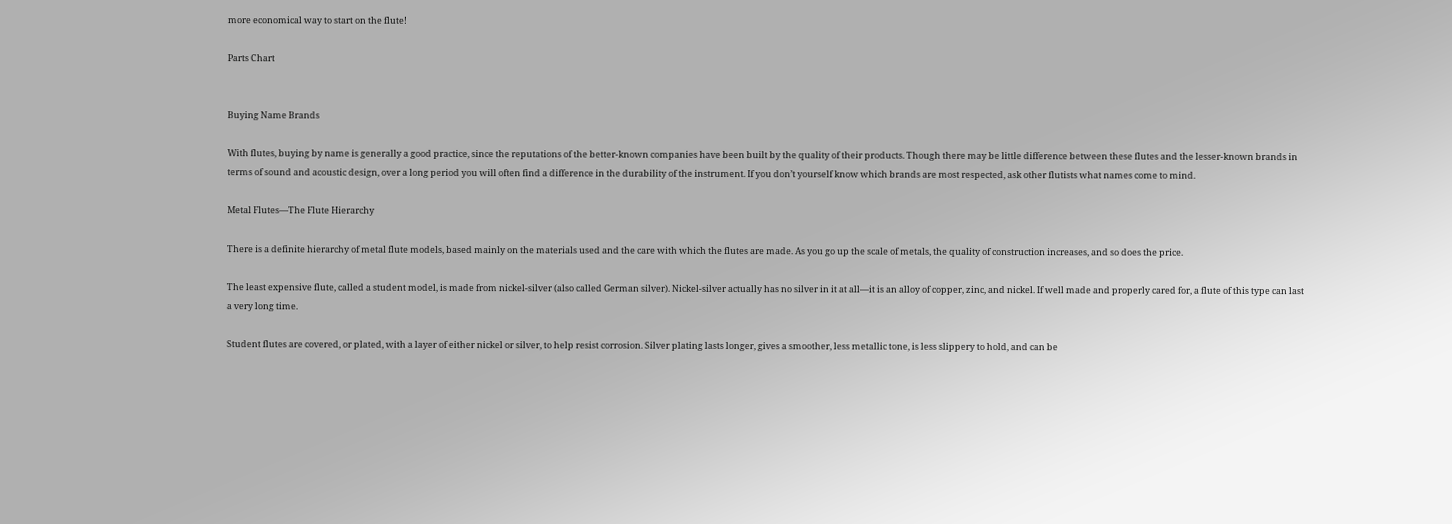more economical way to start on the flute!

Parts Chart


Buying Name Brands

With flutes, buying by name is generally a good practice, since the reputations of the better-known companies have been built by the quality of their products. Though there may be little difference between these flutes and the lesser-known brands in terms of sound and acoustic design, over a long period you will often find a difference in the durability of the instrument. If you don’t yourself know which brands are most respected, ask other flutists what names come to mind.

Metal Flutes—The Flute Hierarchy

There is a definite hierarchy of metal flute models, based mainly on the materials used and the care with which the flutes are made. As you go up the scale of metals, the quality of construction increases, and so does the price.

The least expensive flute, called a student model, is made from nickel-silver (also called German silver). Nickel-silver actually has no silver in it at all—it is an alloy of copper, zinc, and nickel. If well made and properly cared for, a flute of this type can last a very long time.

Student flutes are covered, or plated, with a layer of either nickel or silver, to help resist corrosion. Silver plating lasts longer, gives a smoother, less metallic tone, is less slippery to hold, and can be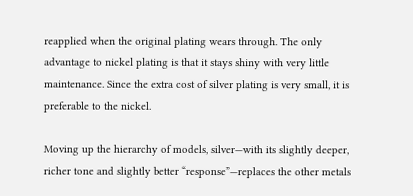reapplied when the original plating wears through. The only advantage to nickel plating is that it stays shiny with very little maintenance. Since the extra cost of silver plating is very small, it is preferable to the nickel.

Moving up the hierarchy of models, silver—with its slightly deeper, richer tone and slightly better “response”—replaces the other metals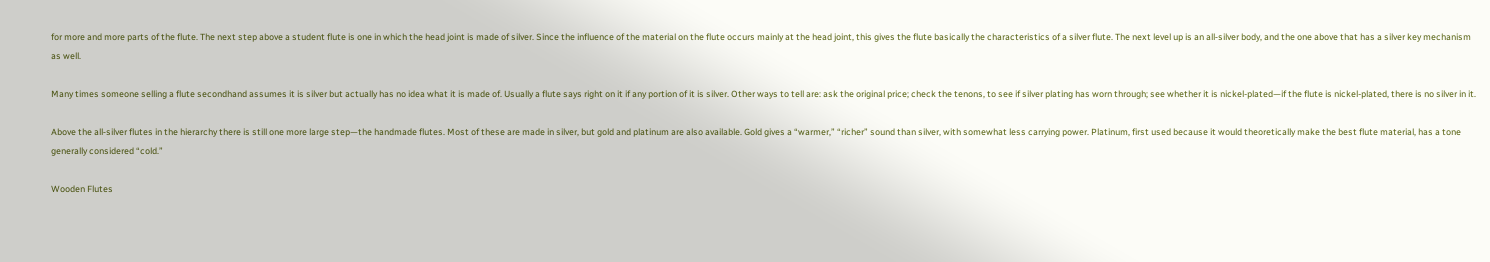for more and more parts of the flute. The next step above a student flute is one in which the head joint is made of silver. Since the influence of the material on the flute occurs mainly at the head joint, this gives the flute basically the characteristics of a silver flute. The next level up is an all‑silver body, and the one above that has a silver key mechanism as well.

Many times someone selling a flute secondhand assumes it is silver but actually has no idea what it is made of. Usually a flute says right on it if any portion of it is silver. Other ways to tell are: ask the original price; check the tenons, to see if silver plating has worn through; see whether it is nickel-plated—if the flute is nickel-plated, there is no silver in it.

Above the all‑silver flutes in the hierarchy there is still one more large step—the handmade flutes. Most of these are made in silver, but gold and platinum are also available. Gold gives a “warmer,” “richer” sound than silver, with somewhat less carrying power. Platinum, first used because it would theoretically make the best flute material, has a tone generally considered “cold.”

Wooden Flutes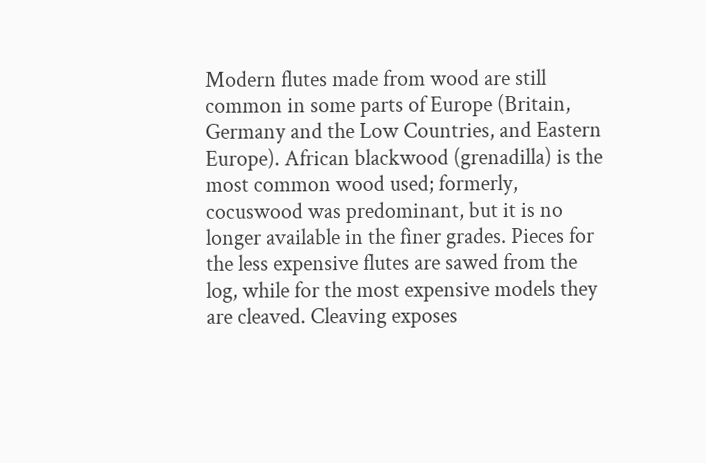Modern flutes made from wood are still common in some parts of Europe (Britain, Germany and the Low Countries, and Eastern Europe). African blackwood (grenadilla) is the most common wood used; formerly, cocuswood was predominant, but it is no longer available in the finer grades. Pieces for the less expensive flutes are sawed from the log, while for the most expensive models they are cleaved. Cleaving exposes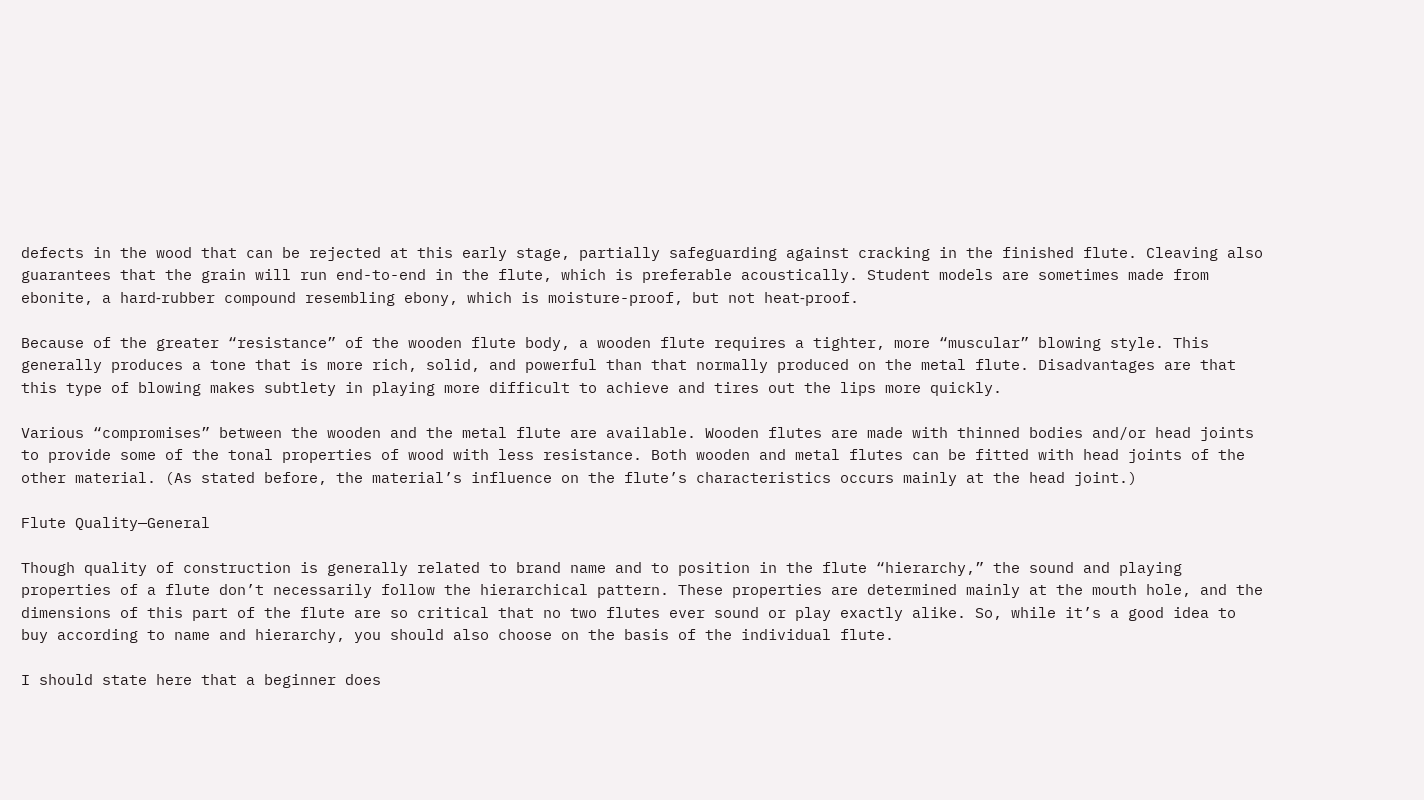defects in the wood that can be rejected at this early stage, partially safeguarding against cracking in the finished flute. Cleaving also guarantees that the grain will run end-to-end in the flute, which is preferable acoustically. Student models are sometimes made from ebonite, a hard‑rubber compound resembling ebony, which is moisture-proof, but not heat‑proof.

Because of the greater “resistance” of the wooden flute body, a wooden flute requires a tighter, more “muscular” blowing style. This generally produces a tone that is more rich, solid, and powerful than that normally produced on the metal flute. Disadvantages are that this type of blowing makes subtlety in playing more difficult to achieve and tires out the lips more quickly.

Various “compromises” between the wooden and the metal flute are available. Wooden flutes are made with thinned bodies and/or head joints to provide some of the tonal properties of wood with less resistance. Both wooden and metal flutes can be fitted with head joints of the other material. (As stated before, the material’s influence on the flute’s characteristics occurs mainly at the head joint.)

Flute Quality—General

Though quality of construction is generally related to brand name and to position in the flute “hierarchy,” the sound and playing properties of a flute don’t necessarily follow the hierarchical pattern. These properties are determined mainly at the mouth hole, and the dimensions of this part of the flute are so critical that no two flutes ever sound or play exactly alike. So, while it’s a good idea to buy according to name and hierarchy, you should also choose on the basis of the individual flute.

I should state here that a beginner does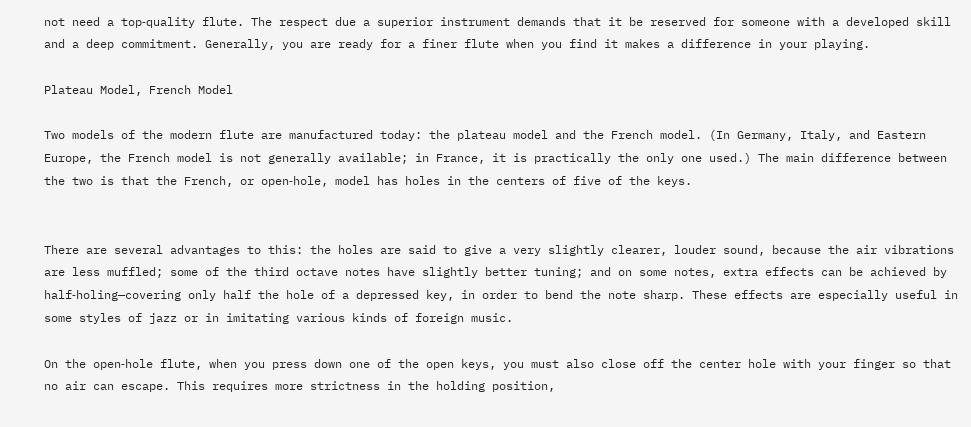not need a top‑quality flute. The respect due a superior instrument demands that it be reserved for someone with a developed skill and a deep commitment. Generally, you are ready for a finer flute when you find it makes a difference in your playing.

Plateau Model, French Model

Two models of the modern flute are manufactured today: the plateau model and the French model. (In Germany, Italy, and Eastern Europe, the French model is not generally available; in France, it is practically the only one used.) The main difference between the two is that the French, or open‑hole, model has holes in the centers of five of the keys.


There are several advantages to this: the holes are said to give a very slightly clearer, louder sound, because the air vibrations are less muffled; some of the third octave notes have slightly better tuning; and on some notes, extra effects can be achieved by half‑holing—covering only half the hole of a depressed key, in order to bend the note sharp. These effects are especially useful in some styles of jazz or in imitating various kinds of foreign music.

On the open‑hole flute, when you press down one of the open keys, you must also close off the center hole with your finger so that no air can escape. This requires more strictness in the holding position,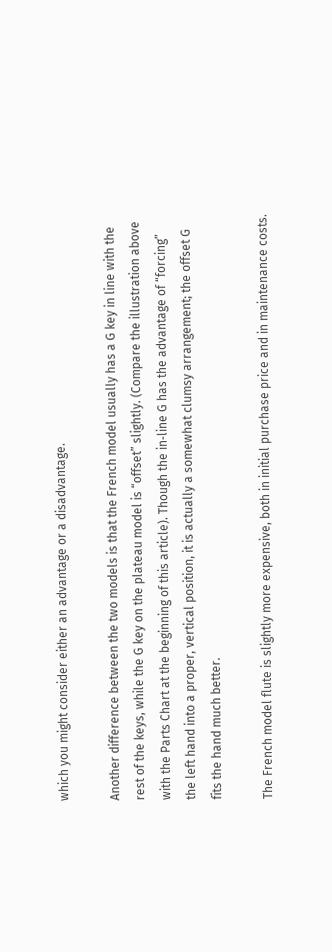which you might consider either an advantage or a disadvantage.

Another difference between the two models is that the French model usually has a G key in line with the rest of the keys, while the G key on the plateau model is “offset” slightly. (Compare the illustration above with the Parts Chart at the beginning of this article). Though the in‑line G has the advantage of “forcing” the left hand into a proper, vertical position, it is actually a somewhat clumsy arrangement; the offset G fits the hand much better.

The French model flute is slightly more expensive, both in initial purchase price and in maintenance costs.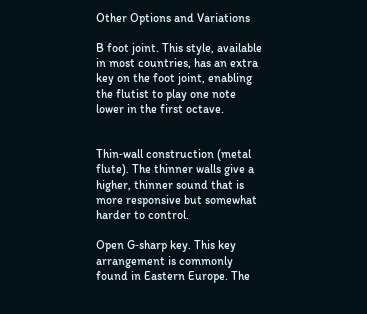Other Options and Variations

B foot joint. This style, available in most countries, has an extra key on the foot joint, enabling the flutist to play one note lower in the first octave.


Thin‑wall construction (metal flute). The thinner walls give a higher, thinner sound that is more responsive but somewhat harder to control.

Open G‑sharp key. This key arrangement is commonly found in Eastern Europe. The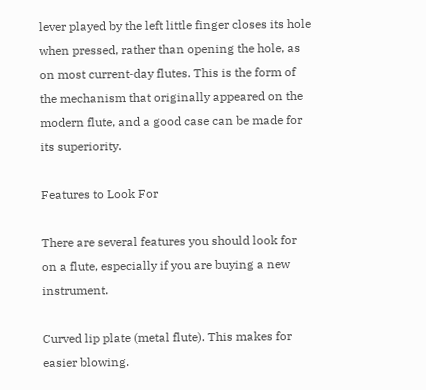lever played by the left little finger closes its hole when pressed, rather than opening the hole, as on most current‑day flutes. This is the form of the mechanism that originally appeared on the modern flute, and a good case can be made for its superiority.

Features to Look For

There are several features you should look for on a flute, especially if you are buying a new instrument.

Curved lip plate (metal flute). This makes for easier blowing.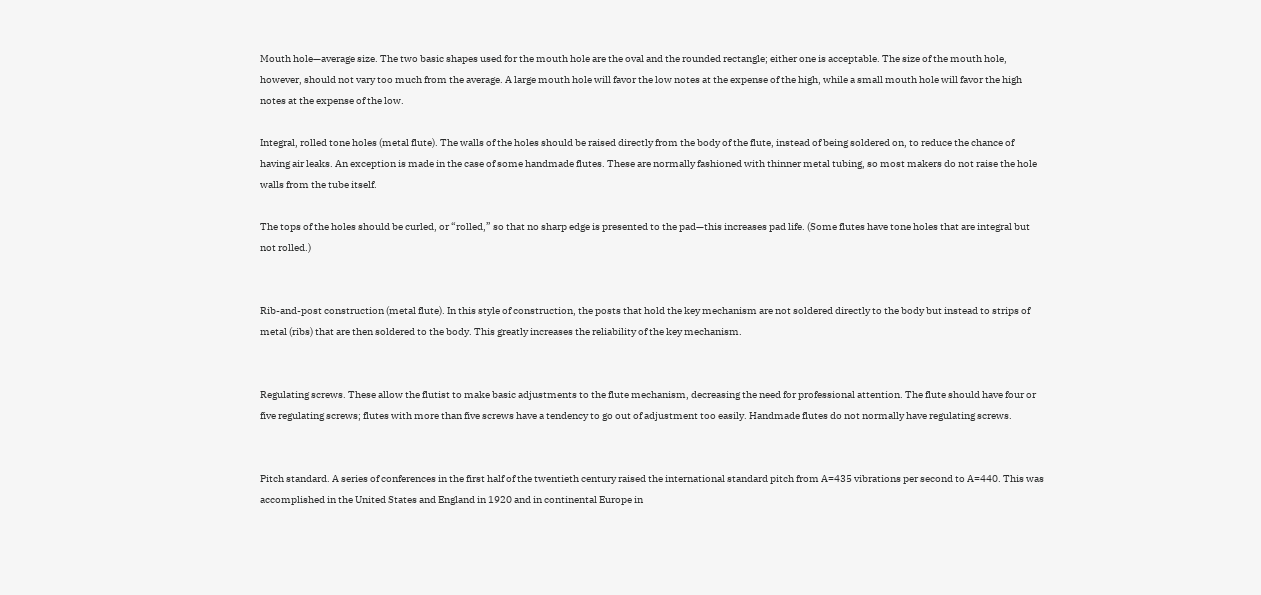Mouth hole—average size. The two basic shapes used for the mouth hole are the oval and the rounded rectangle; either one is acceptable. The size of the mouth hole, however, should not vary too much from the average. A large mouth hole will favor the low notes at the expense of the high, while a small mouth hole will favor the high notes at the expense of the low.

Integral, rolled tone holes (metal flute). The walls of the holes should be raised directly from the body of the flute, instead of being soldered on, to reduce the chance of having air leaks. An exception is made in the case of some handmade flutes. These are normally fashioned with thinner metal tubing, so most makers do not raise the hole walls from the tube itself.

The tops of the holes should be curled, or “rolled,” so that no sharp edge is presented to the pad—this increases pad life. (Some flutes have tone holes that are integral but not rolled.)


Rib-and-post construction (metal flute). In this style of construction, the posts that hold the key mechanism are not soldered directly to the body but instead to strips of metal (ribs) that are then soldered to the body. This greatly increases the reliability of the key mechanism.


Regulating screws. These allow the flutist to make basic adjustments to the flute mechanism, decreasing the need for professional attention. The flute should have four or five regulating screws; flutes with more than five screws have a tendency to go out of adjustment too easily. Handmade flutes do not normally have regulating screws.


Pitch standard. A series of conferences in the first half of the twentieth century raised the international standard pitch from A=435 vibrations per second to A=440. This was accomplished in the United States and England in 1920 and in continental Europe in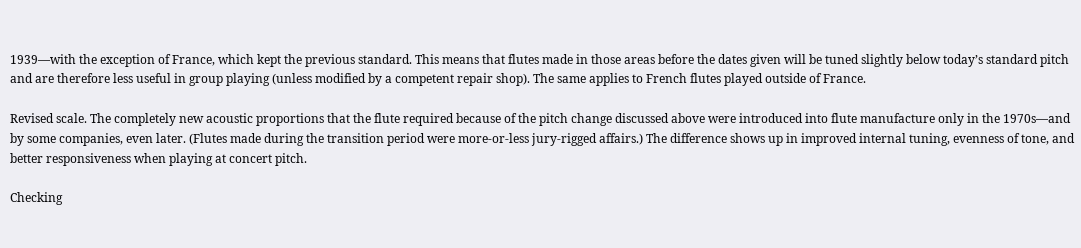1939—with the exception of France, which kept the previous standard. This means that flutes made in those areas before the dates given will be tuned slightly below today’s standard pitch and are therefore less useful in group playing (unless modified by a competent repair shop). The same applies to French flutes played outside of France.

Revised scale. The completely new acoustic proportions that the flute required because of the pitch change discussed above were introduced into flute manufacture only in the 1970s—and by some companies, even later. (Flutes made during the transition period were more-or-less jury‑rigged affairs.) The difference shows up in improved internal tuning, evenness of tone, and better responsiveness when playing at concert pitch.

Checking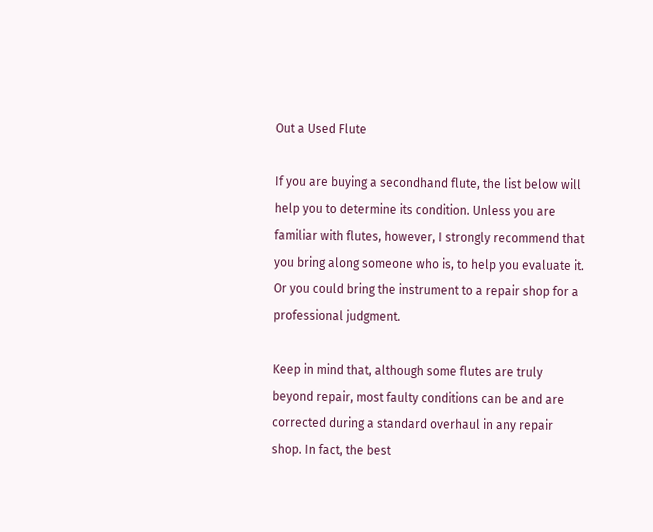Out a Used Flute

If you are buying a secondhand flute, the list below will help you to determine its condition. Unless you are familiar with flutes, however, I strongly recommend that you bring along someone who is, to help you evaluate it. Or you could bring the instrument to a repair shop for a professional judgment.

Keep in mind that, although some flutes are truly beyond repair, most faulty conditions can be and are corrected during a standard overhaul in any repair shop. In fact, the best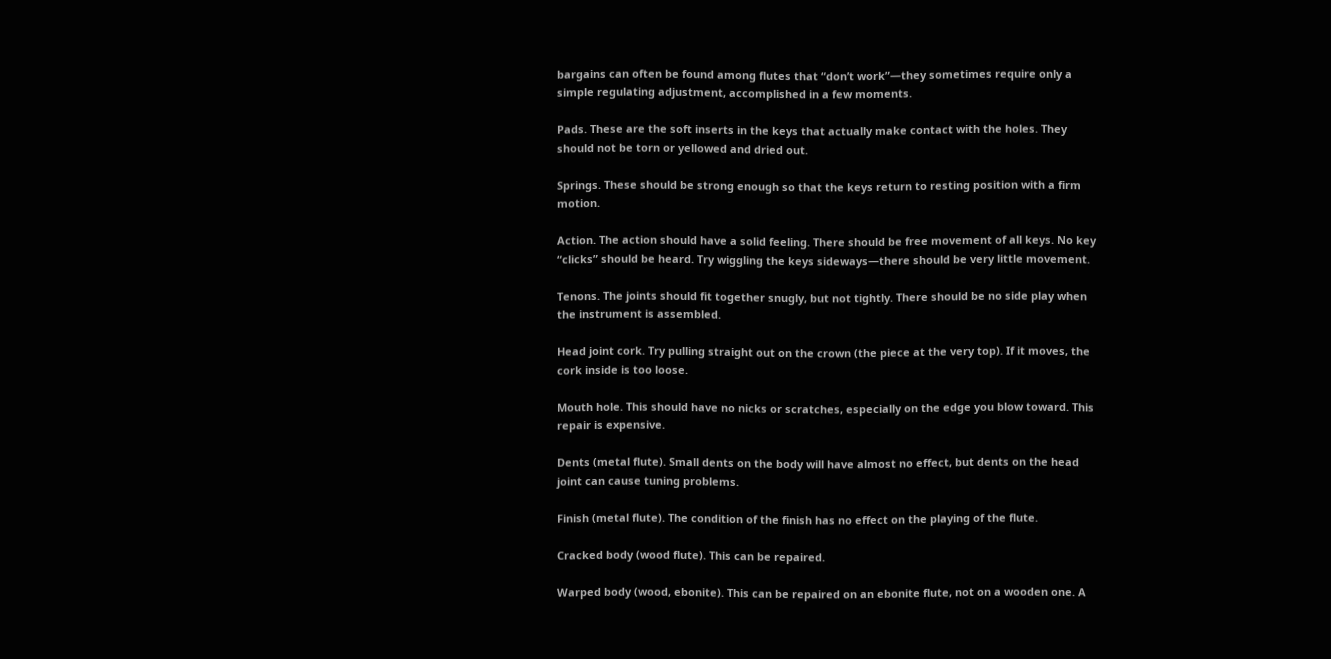bargains can often be found among flutes that “don’t work”—they sometimes require only a simple regulating adjustment, accomplished in a few moments.

Pads. These are the soft inserts in the keys that actually make contact with the holes. They should not be torn or yellowed and dried out.

Springs. These should be strong enough so that the keys return to resting position with a firm motion.

Action. The action should have a solid feeling. There should be free movement of all keys. No key “clicks” should be heard. Try wiggling the keys sideways—there should be very little movement.

Tenons. The joints should fit together snugly, but not tightly. There should be no side play when the instrument is assembled.

Head joint cork. Try pulling straight out on the crown (the piece at the very top). If it moves, the cork inside is too loose.

Mouth hole. This should have no nicks or scratches, especially on the edge you blow toward. This repair is expensive.

Dents (metal flute). Small dents on the body will have almost no effect, but dents on the head joint can cause tuning problems.

Finish (metal flute). The condition of the finish has no effect on the playing of the flute.

Cracked body (wood flute). This can be repaired.

Warped body (wood, ebonite). This can be repaired on an ebonite flute, not on a wooden one. A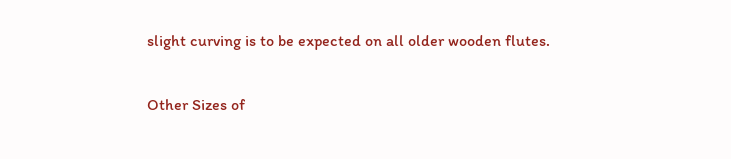slight curving is to be expected on all older wooden flutes.

Other Sizes of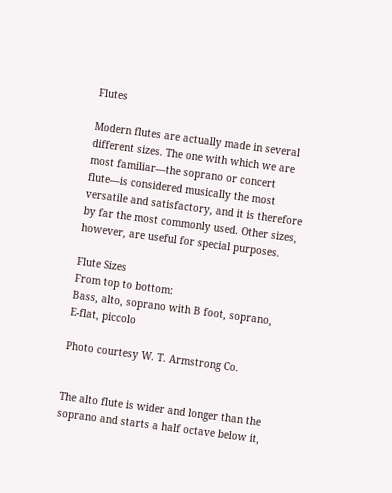Flutes

Modern flutes are actually made in several different sizes. The one with which we are most familiar—the soprano or concert flute—is considered musically the most versatile and satisfactory, and it is therefore by far the most commonly used. Other sizes, however, are useful for special purposes.

Flute Sizes
From top to bottom:
Bass, alto, soprano with B foot, soprano, E‑flat, piccolo

Photo courtesy W. T. Armstrong Co.


The alto flute is wider and longer than the soprano and starts a half octave below it,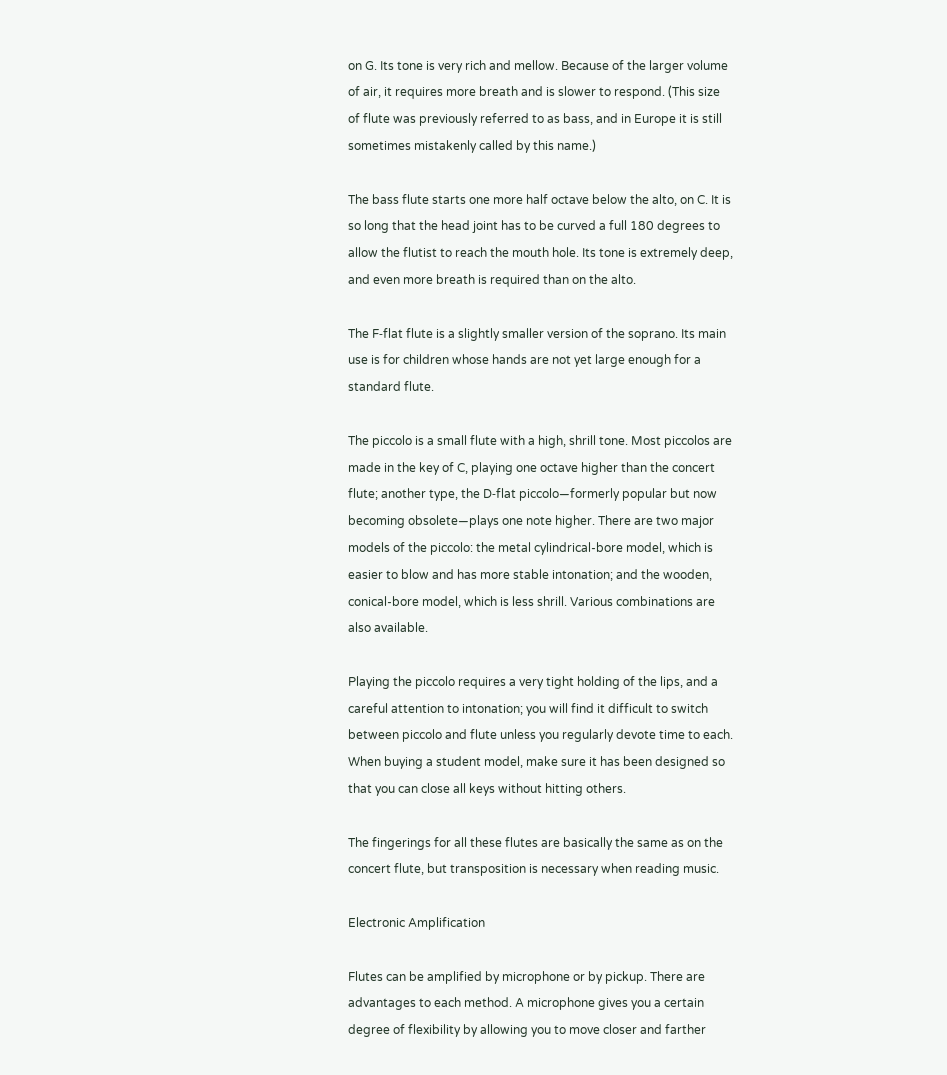on G. Its tone is very rich and mellow. Because of the larger volume of air, it requires more breath and is slower to respond. (This size of flute was previously referred to as bass, and in Europe it is still sometimes mistakenly called by this name.)

The bass flute starts one more half octave below the alto, on C. It is so long that the head joint has to be curved a full 180 degrees to allow the flutist to reach the mouth hole. Its tone is extremely deep, and even more breath is required than on the alto.

The F‑flat flute is a slightly smaller version of the soprano. Its main use is for children whose hands are not yet large enough for a standard flute.

The piccolo is a small flute with a high, shrill tone. Most piccolos are made in the key of C, playing one octave higher than the concert flute; another type, the D‑flat piccolo—formerly popular but now becoming obsolete—plays one note higher. There are two major models of the piccolo: the metal cylindrical-bore model, which is easier to blow and has more stable intonation; and the wooden, conical-bore model, which is less shrill. Various combinations are also available.

Playing the piccolo requires a very tight holding of the lips, and a careful attention to intonation; you will find it difficult to switch between piccolo and flute unless you regularly devote time to each. When buying a student model, make sure it has been designed so that you can close all keys without hitting others.

The fingerings for all these flutes are basically the same as on the concert flute, but transposition is necessary when reading music.

Electronic Amplification

Flutes can be amplified by microphone or by pickup. There are advantages to each method. A microphone gives you a certain degree of flexibility by allowing you to move closer and farther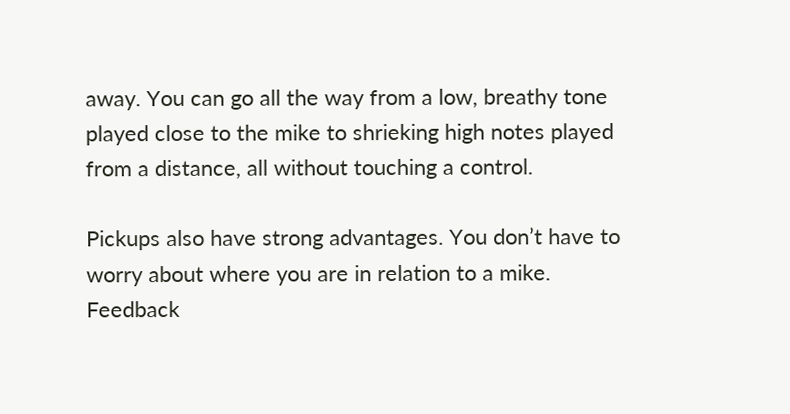away. You can go all the way from a low, breathy tone played close to the mike to shrieking high notes played from a distance, all without touching a control.

Pickups also have strong advantages. You don’t have to worry about where you are in relation to a mike. Feedback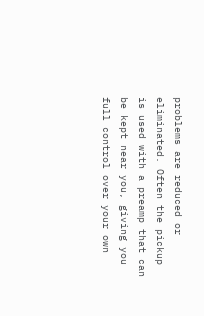problems are reduced or eliminated. Often the pickup is used with a preamp that can be kept near you, giving you full control over your own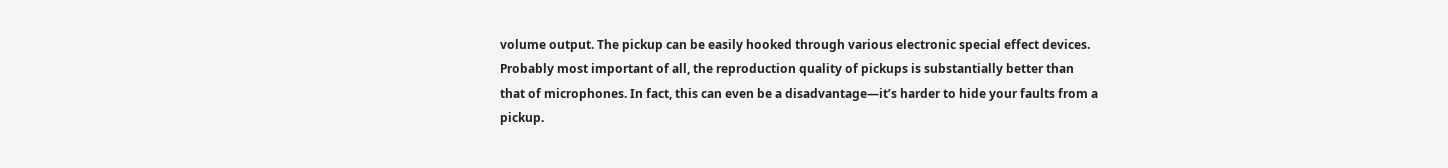volume output. The pickup can be easily hooked through various electronic special effect devices. Probably most important of all, the reproduction quality of pickups is substantially better than that of microphones. In fact, this can even be a disadvantage—it’s harder to hide your faults from a pickup.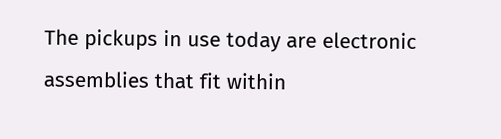The pickups in use today are electronic assemblies that fit within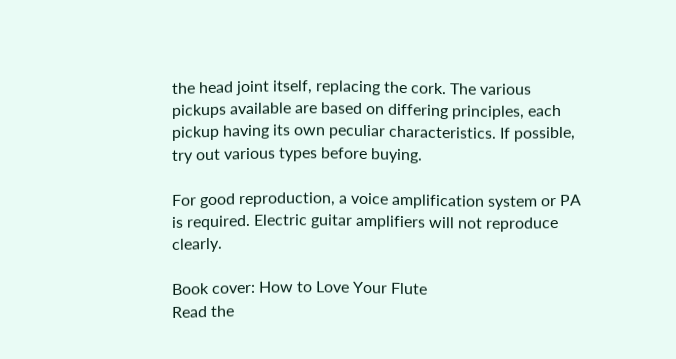the head joint itself, replacing the cork. The various pickups available are based on differing principles, each pickup having its own peculiar characteristics. If possible, try out various types before buying.

For good reproduction, a voice amplification system or PA is required. Electric guitar amplifiers will not reproduce clearly.

Book cover: How to Love Your Flute
Read the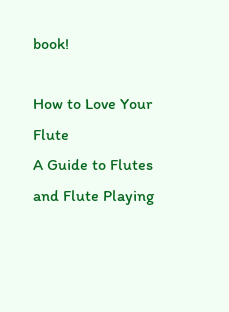book!

How to Love Your Flute
A Guide to Flutes and Flute Playing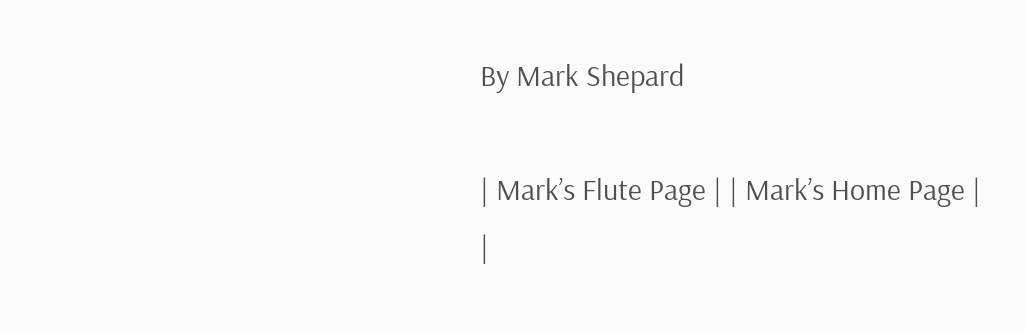By Mark Shepard

| Mark’s Flute Page | | Mark’s Home Page |
|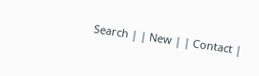Search | | New | | Contact |